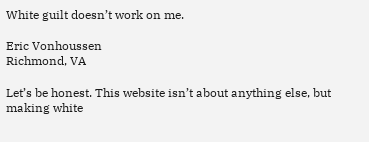White guilt doesn’t work on me.

Eric Vonhoussen
Richmond, VA

Let’s be honest. This website isn’t about anything else, but making white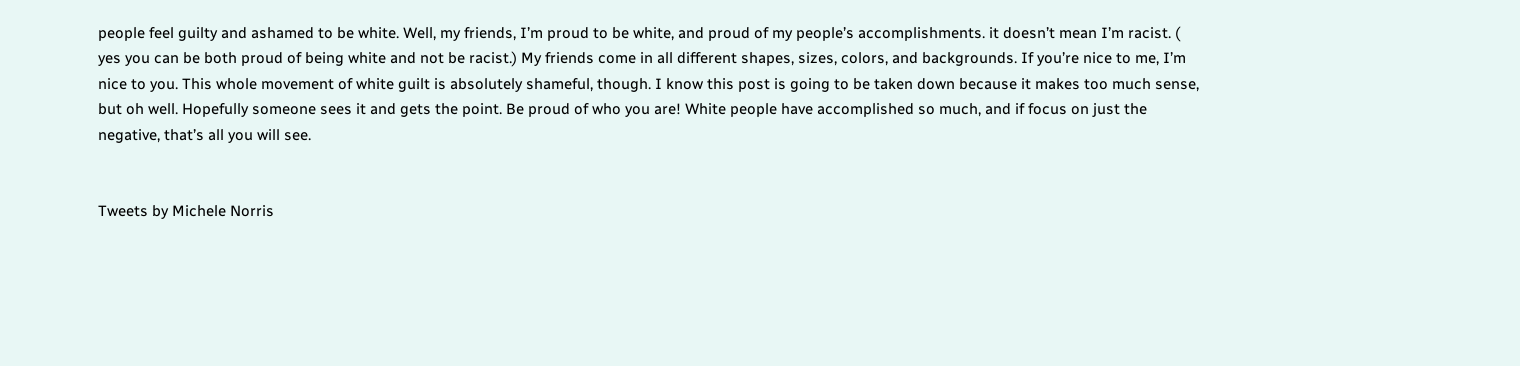people feel guilty and ashamed to be white. Well, my friends, I’m proud to be white, and proud of my people’s accomplishments. it doesn’t mean I’m racist. ( yes you can be both proud of being white and not be racist.) My friends come in all different shapes, sizes, colors, and backgrounds. If you’re nice to me, I’m nice to you. This whole movement of white guilt is absolutely shameful, though. I know this post is going to be taken down because it makes too much sense, but oh well. Hopefully someone sees it and gets the point. Be proud of who you are! White people have accomplished so much, and if focus on just the negative, that’s all you will see.


Tweets by Michele Norris